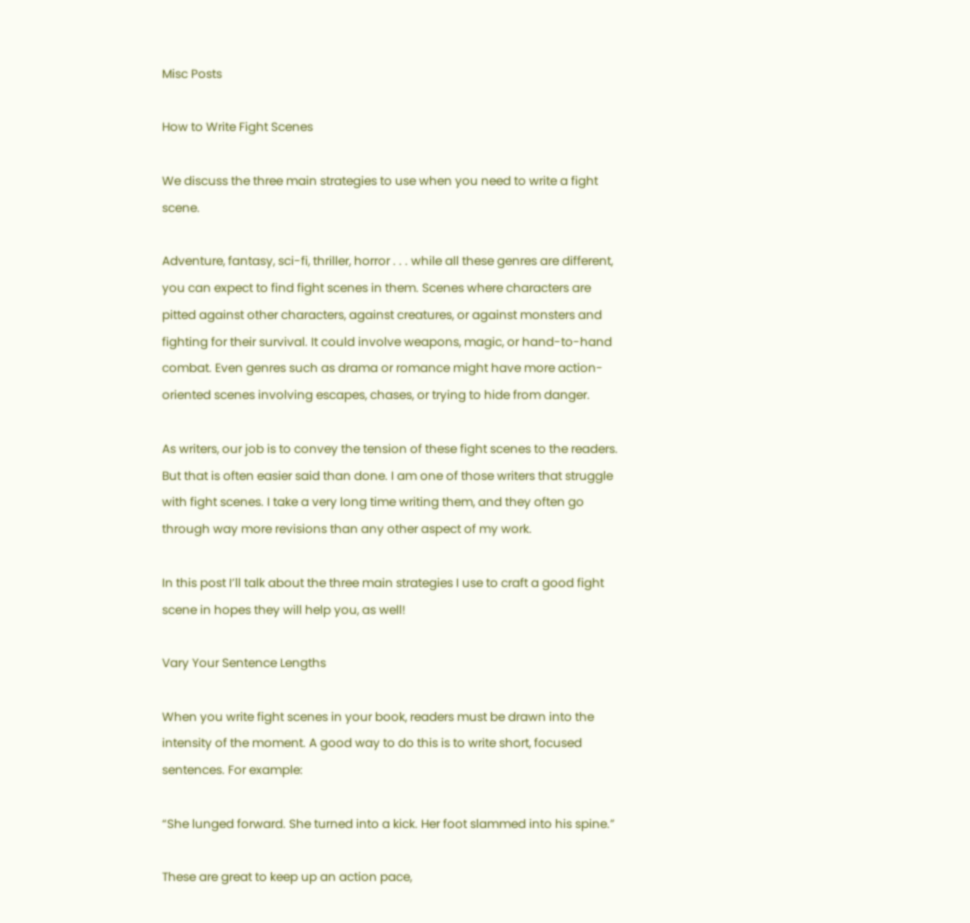Misc Posts

How to Write Fight Scenes

We discuss the three main strategies to use when you need to write a fight scene.

Adventure, fantasy, sci-fi, thriller, horror . . . while all these genres are different, you can expect to find fight scenes in them. Scenes where characters are pitted against other characters, against creatures, or against monsters and fighting for their survival. It could involve weapons, magic, or hand-to-hand combat. Even genres such as drama or romance might have more action-oriented scenes involving escapes, chases, or trying to hide from danger.

As writers, our job is to convey the tension of these fight scenes to the readers. But that is often easier said than done. I am one of those writers that struggle with fight scenes. I take a very long time writing them, and they often go through way more revisions than any other aspect of my work.

In this post I’ll talk about the three main strategies I use to craft a good fight scene in hopes they will help you, as well!

Vary Your Sentence Lengths

When you write fight scenes in your book, readers must be drawn into the intensity of the moment. A good way to do this is to write short, focused sentences. For example:

“She lunged forward. She turned into a kick. Her foot slammed into his spine.”

These are great to keep up an action pace,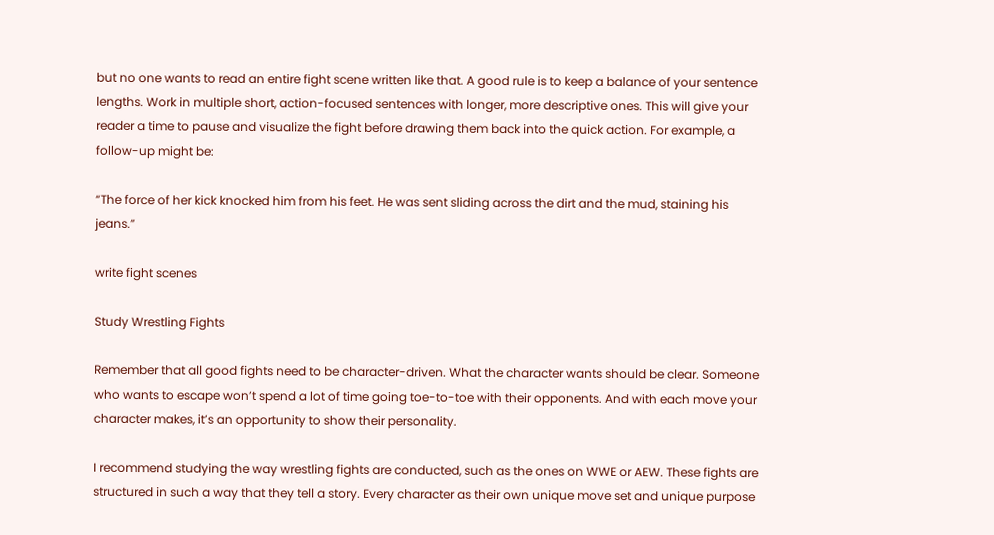but no one wants to read an entire fight scene written like that. A good rule is to keep a balance of your sentence lengths. Work in multiple short, action-focused sentences with longer, more descriptive ones. This will give your reader a time to pause and visualize the fight before drawing them back into the quick action. For example, a follow-up might be:

“The force of her kick knocked him from his feet. He was sent sliding across the dirt and the mud, staining his jeans.”

write fight scenes

Study Wrestling Fights

Remember that all good fights need to be character-driven. What the character wants should be clear. Someone who wants to escape won’t spend a lot of time going toe-to-toe with their opponents. And with each move your character makes, it’s an opportunity to show their personality.

I recommend studying the way wrestling fights are conducted, such as the ones on WWE or AEW. These fights are structured in such a way that they tell a story. Every character as their own unique move set and unique purpose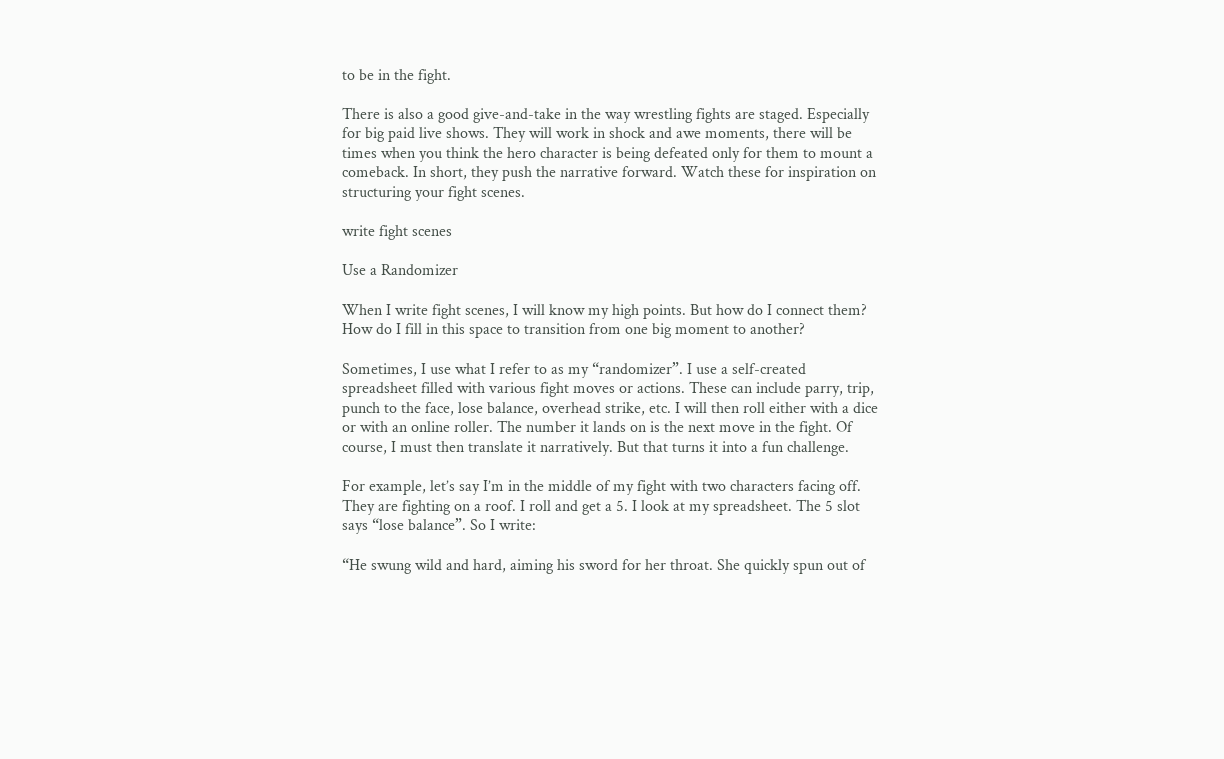to be in the fight.

There is also a good give-and-take in the way wrestling fights are staged. Especially for big paid live shows. They will work in shock and awe moments, there will be times when you think the hero character is being defeated only for them to mount a comeback. In short, they push the narrative forward. Watch these for inspiration on structuring your fight scenes.

write fight scenes

Use a Randomizer

When I write fight scenes, I will know my high points. But how do I connect them? How do I fill in this space to transition from one big moment to another?

Sometimes, I use what I refer to as my “randomizer”. I use a self-created spreadsheet filled with various fight moves or actions. These can include parry, trip, punch to the face, lose balance, overhead strike, etc. I will then roll either with a dice or with an online roller. The number it lands on is the next move in the fight. Of course, I must then translate it narratively. But that turns it into a fun challenge.

For example, let’s say I’m in the middle of my fight with two characters facing off. They are fighting on a roof. I roll and get a 5. I look at my spreadsheet. The 5 slot says “lose balance”. So I write:

“He swung wild and hard, aiming his sword for her throat. She quickly spun out of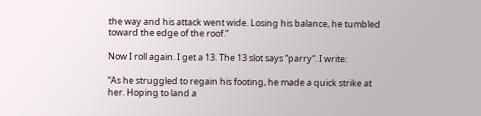the way and his attack went wide. Losing his balance, he tumbled toward the edge of the roof.”

Now I roll again. I get a 13. The 13 slot says “parry“. I write:

“As he struggled to regain his footing, he made a quick strike at her. Hoping to land a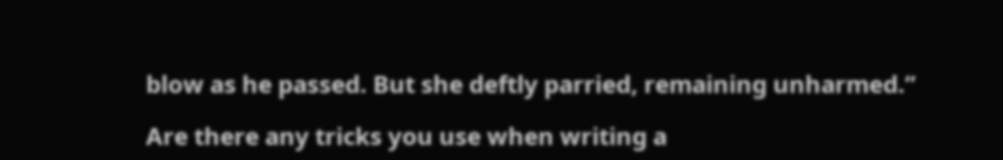blow as he passed. But she deftly parried, remaining unharmed.”

Are there any tricks you use when writing a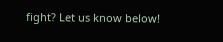fight? Let us know below!